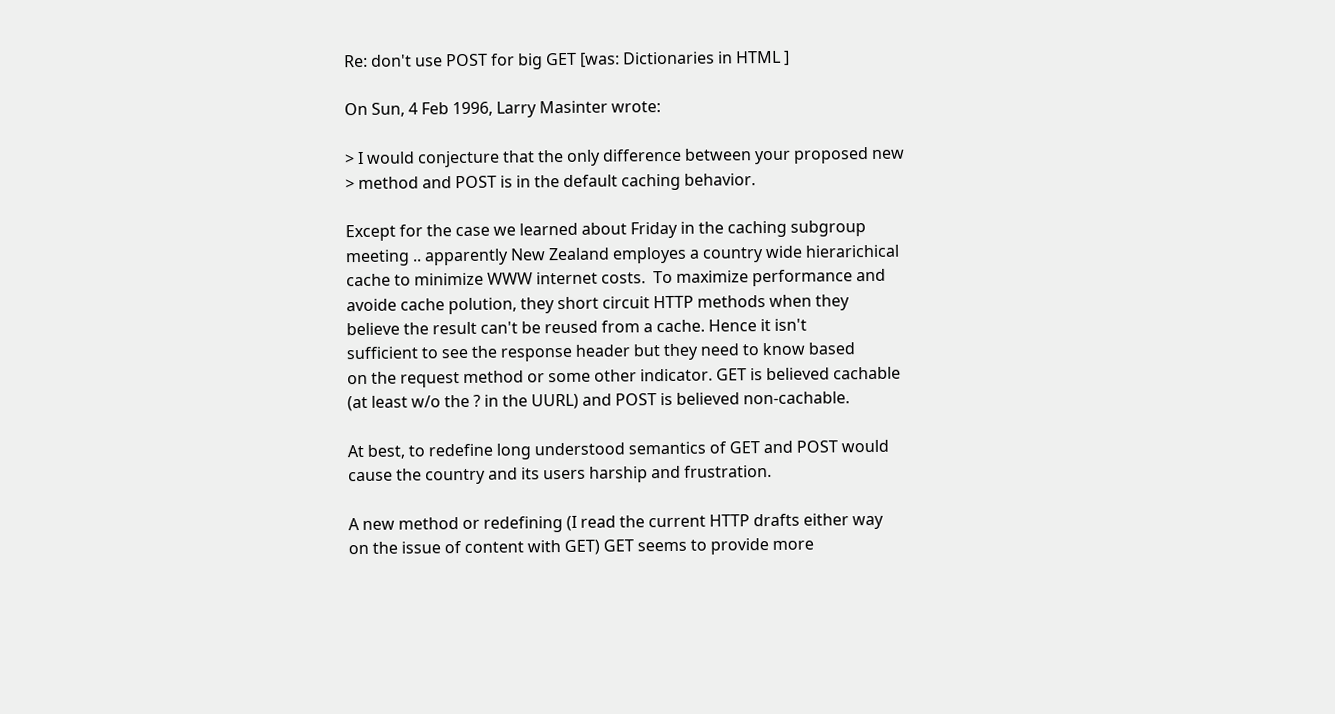Re: don't use POST for big GET [was: Dictionaries in HTML ]

On Sun, 4 Feb 1996, Larry Masinter wrote:

> I would conjecture that the only difference between your proposed new
> method and POST is in the default caching behavior.

Except for the case we learned about Friday in the caching subgroup
meeting .. apparently New Zealand employes a country wide hierarichical
cache to minimize WWW internet costs.  To maximize performance and
avoide cache polution, they short circuit HTTP methods when they
believe the result can't be reused from a cache. Hence it isn't
sufficient to see the response header but they need to know based
on the request method or some other indicator. GET is believed cachable
(at least w/o the ? in the UURL) and POST is believed non-cachable.

At best, to redefine long understood semantics of GET and POST would
cause the country and its users harship and frustration.

A new method or redefining (I read the current HTTP drafts either way
on the issue of content with GET) GET seems to provide more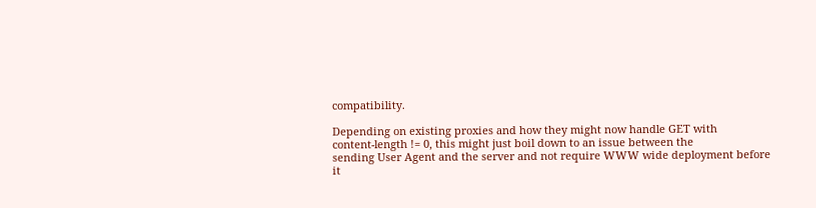compatibility.

Depending on existing proxies and how they might now handle GET with
content-length != 0, this might just boil down to an issue between the
sending User Agent and the server and not require WWW wide deployment before
it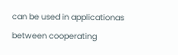can be used in applicationas between cooperating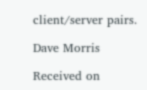client/server pairs.

Dave Morris

Received on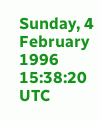Sunday, 4 February 1996 15:38:20 UTC